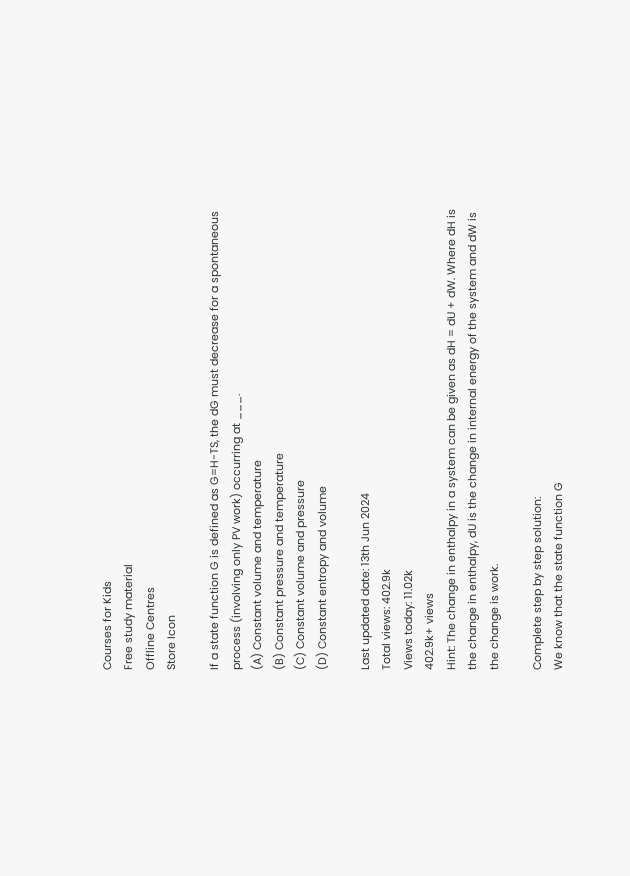Courses for Kids
Free study material
Offline Centres
Store Icon

If a state function G is defined as G=H-TS, the dG must decrease for a spontaneous process (involving only PV work) occurring at ___.
(A) Constant volume and temperature
(B) Constant pressure and temperature
(C) Constant volume and pressure
(D) Constant entropy and volume

Last updated date: 13th Jun 2024
Total views: 402.9k
Views today: 11.02k
402.9k+ views
Hint: The change in enthalpy in a system can be given as dH = dU + dW. Where dH is the change in enthalpy, dU is the change in internal energy of the system and dW is the change is work.

Complete step by step solution:
We know that the state function G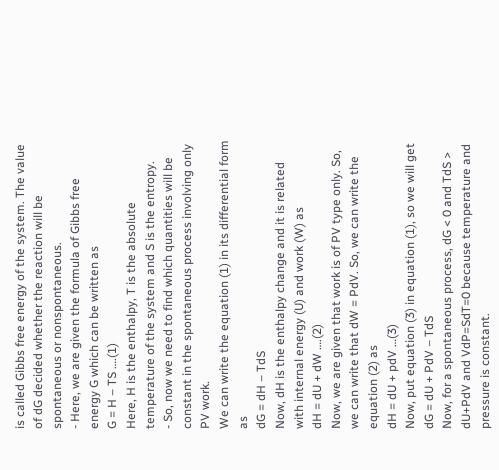is called Gibbs free energy of the system. The value of dG decided whether the reaction will be spontaneous or nonspontaneous.
- Here, we are given the formula of Gibbs free energy G which can be written as
G = H – TS ….(1)
Here, H is the enthalpy, T is the absolute temperature of the system and S is the entropy.
- So, now we need to find which quantities will be constant in the spontaneous process involving only PV work.
We can write the equation (1) in its differential form as
dG = dH – TdS
Now, dH is the enthalpy change and it is related with internal energy (U) and work (W) as
dH = dU + dW ….(2)
Now, we are given that work is of PV type only. So, we can write that dW = PdV. So, we can write the equation (2) as
dH = dU + pdV …(3)
Now, put equation (3) in equation (1), so we will get
dG = dU + PdV – TdS
Now, for a spontaneous process, dG < 0 and TdS > dU+PdV and VdP=SdT=0 because temperature and pressure is constant.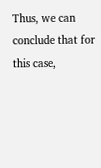Thus, we can conclude that for this case,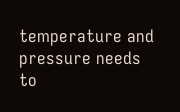temperature and pressure needs to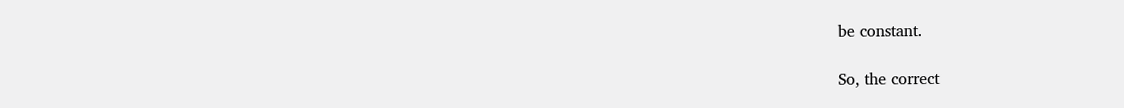be constant.

So, the correct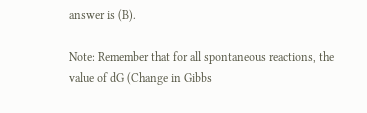answer is (B).

Note: Remember that for all spontaneous reactions, the value of dG (Change in Gibbs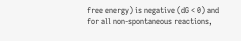free energy) is negative (dG < 0) and for all non-spontaneous reactions,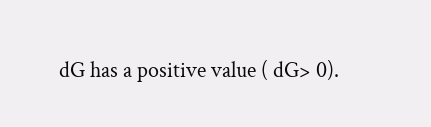dG has a positive value ( dG> 0).